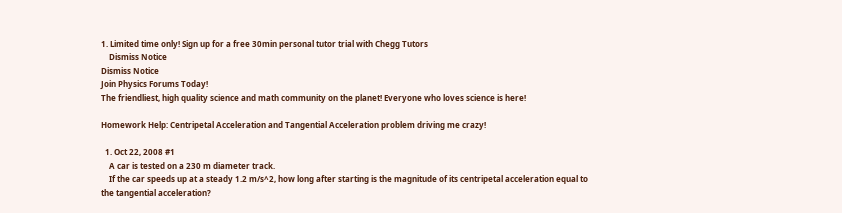1. Limited time only! Sign up for a free 30min personal tutor trial with Chegg Tutors
    Dismiss Notice
Dismiss Notice
Join Physics Forums Today!
The friendliest, high quality science and math community on the planet! Everyone who loves science is here!

Homework Help: Centripetal Acceleration and Tangential Acceleration problem driving me crazy!

  1. Oct 22, 2008 #1
    A car is tested on a 230 m diameter track.
    If the car speeds up at a steady 1.2 m/s^2, how long after starting is the magnitude of its centripetal acceleration equal to the tangential acceleration?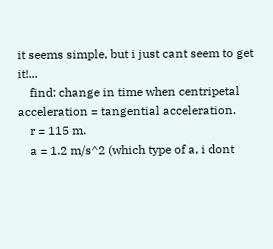it seems simple, but i just cant seem to get it!...
    find: change in time when centripetal acceleration = tangential acceleration.
    r = 115 m.
    a = 1.2 m/s^2 (which type of a, i dont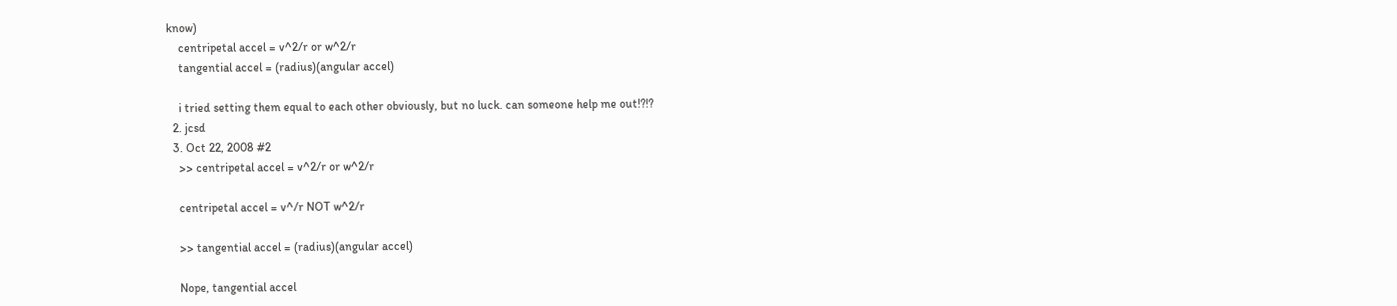know)
    centripetal accel = v^2/r or w^2/r
    tangential accel = (radius)(angular accel)

    i tried setting them equal to each other obviously, but no luck. can someone help me out!?!?
  2. jcsd
  3. Oct 22, 2008 #2
    >> centripetal accel = v^2/r or w^2/r

    centripetal accel = v^/r NOT w^2/r

    >> tangential accel = (radius)(angular accel)

    Nope, tangential accel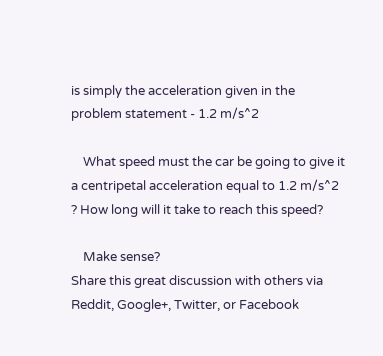is simply the acceleration given in the problem statement - 1.2 m/s^2

    What speed must the car be going to give it a centripetal acceleration equal to 1.2 m/s^2 ? How long will it take to reach this speed?

    Make sense?
Share this great discussion with others via Reddit, Google+, Twitter, or Facebook